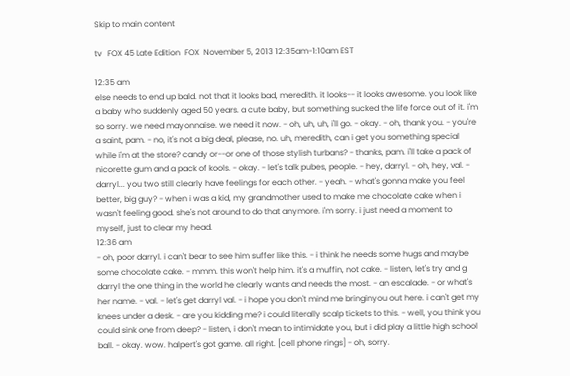Skip to main content

tv   FOX 45 Late Edition  FOX  November 5, 2013 12:35am-1:10am EST

12:35 am
else needs to end up bald. not that it looks bad, meredith. it looks-- it looks awesome. you look like a baby who suddenly aged 50 years. a cute baby, but something sucked the life force out of it. i'm so sorry. we need mayonnaise. we need it now. - oh, uh, uh, i'll go. - okay. - oh, thank you. - you're a saint, pam. - no, it's not a big deal, please, no. uh, meredith, can i get you something special while i'm at the store? candy or--or one of those stylish turbans? - thanks, pam. i'll take a pack of nicorette gum and a pack of kools. - okay. - let's talk pubes, people. - hey, darryl. - oh, hey, val. - darryl... you two still clearly have feelings for each other. - yeah. - what's gonna make you feel better, big guy? - when i was a kid, my grandmother used to make me chocolate cake when i wasn't feeling good. she's not around to do that anymore. i'm sorry. i just need a moment to myself, just to clear my head.
12:36 am
- oh, poor darryl. i can't bear to see him suffer like this. - i think he needs some hugs and maybe some chocolate cake. - mmm. this won't help him. it's a muffin, not cake. - listen, let's try and g darryl the one thing in the world he clearly wants and needs the most. - an escalade. - or what's her name. - val. - let's get darryl val. - i hope you don't mind me bringinyou out here. i can't get my knees under a desk. - are you kidding me? i could literally scalp tickets to this. - well, you think you could sink one from deep? - listen, i don't mean to intimidate you, but i did play a little high school ball. - okay. wow. halpert's got game. all right. [cell phone rings] - oh, sorry.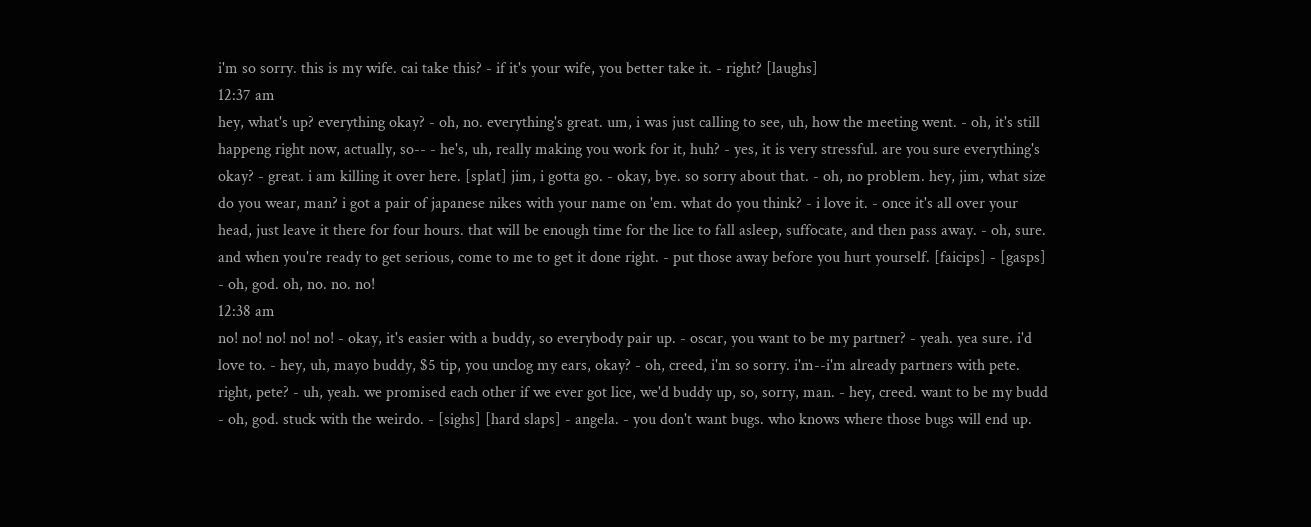i'm so sorry. this is my wife. cai take this? - if it's your wife, you better take it. - right? [laughs]
12:37 am
hey, what's up? everything okay? - oh, no. everything's great. um, i was just calling to see, uh, how the meeting went. - oh, it's still happeng right now, actually, so-- - he's, uh, really making you work for it, huh? - yes, it is very stressful. are you sure everything's okay? - great. i am killing it over here. [splat] jim, i gotta go. - okay, bye. so sorry about that. - oh, no problem. hey, jim, what size do you wear, man? i got a pair of japanese nikes with your name on 'em. what do you think? - i love it. - once it's all over your head, just leave it there for four hours. that will be enough time for the lice to fall asleep, suffocate, and then pass away. - oh, sure. and when you're ready to get serious, come to me to get it done right. - put those away before you hurt yourself. [faicips] - [gasps] - oh, god. oh, no. no. no!
12:38 am
no! no! no! no! no! - okay, it's easier with a buddy, so everybody pair up. - oscar, you want to be my partner? - yeah. yea sure. i'd love to. - hey, uh, mayo buddy, $5 tip, you unclog my ears, okay? - oh, creed, i'm so sorry. i'm--i'm already partners with pete. right, pete? - uh, yeah. we promised each other if we ever got lice, we'd buddy up, so, sorry, man. - hey, creed. want to be my budd - oh, god. stuck with the weirdo. - [sighs] [hard slaps] - angela. - you don't want bugs. who knows where those bugs will end up.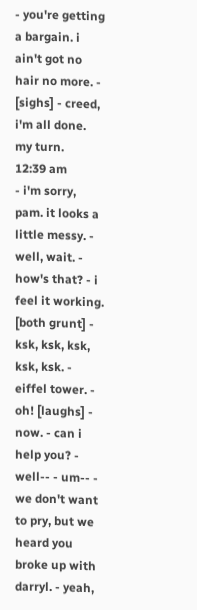- you're getting a bargain. i ain't got no hair no more. - [sighs] - creed, i'm all done. my turn.
12:39 am
- i'm sorry, pam. it looks a little messy. - well, wait. - how's that? - i feel it working. [both grunt] - ksk, ksk, ksk, ksk, ksk. - eiffel tower. - oh! [laughs] - now. - can i help you? - well-- - um-- - we don't want to pry, but we heard you broke up with darryl. - yeah,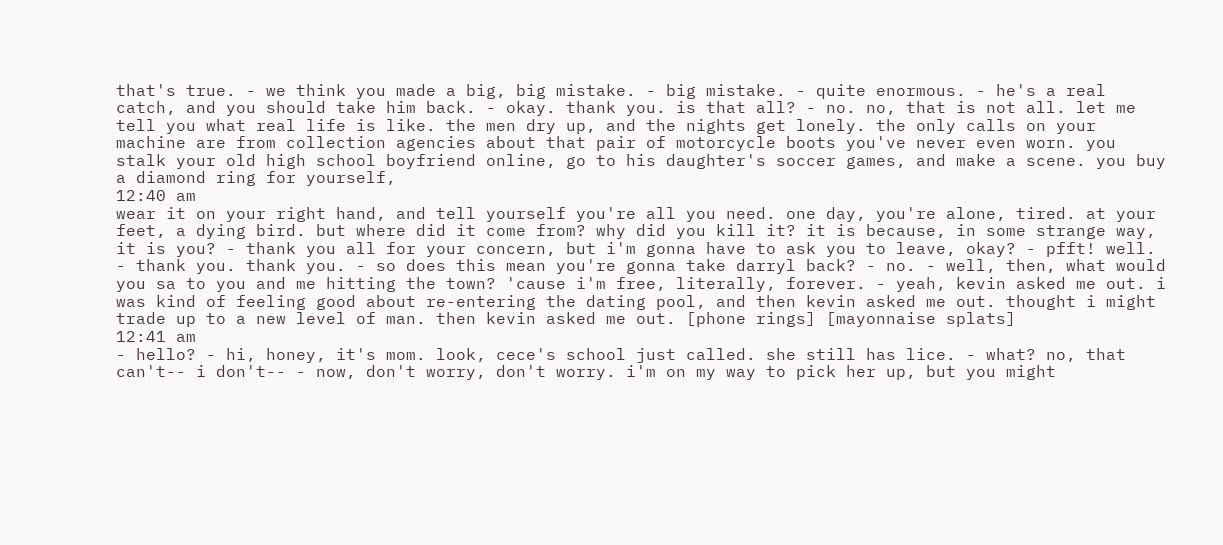that's true. - we think you made a big, big mistake. - big mistake. - quite enormous. - he's a real catch, and you should take him back. - okay. thank you. is that all? - no. no, that is not all. let me tell you what real life is like. the men dry up, and the nights get lonely. the only calls on your machine are from collection agencies about that pair of motorcycle boots you've never even worn. you stalk your old high school boyfriend online, go to his daughter's soccer games, and make a scene. you buy a diamond ring for yourself,
12:40 am
wear it on your right hand, and tell yourself you're all you need. one day, you're alone, tired. at your feet, a dying bird. but where did it come from? why did you kill it? it is because, in some strange way, it is you? - thank you all for your concern, but i'm gonna have to ask you to leave, okay? - pfft! well. - thank you. thank you. - so does this mean you're gonna take darryl back? - no. - well, then, what would you sa to you and me hitting the town? 'cause i'm free, literally, forever. - yeah, kevin asked me out. i was kind of feeling good about re-entering the dating pool, and then kevin asked me out. thought i might trade up to a new level of man. then kevin asked me out. [phone rings] [mayonnaise splats]
12:41 am
- hello? - hi, honey, it's mom. look, cece's school just called. she still has lice. - what? no, that can't-- i don't-- - now, don't worry, don't worry. i'm on my way to pick her up, but you might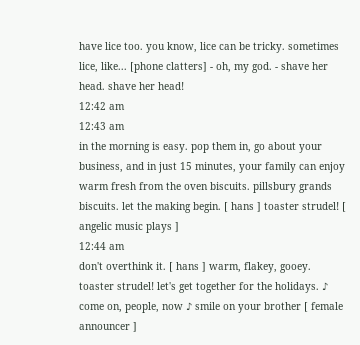have lice too. you know, lice can be tricky. sometimes lice, like... [phone clatters] - oh, my god. - shave her head. shave her head!
12:42 am
12:43 am
in the morning is easy. pop them in, go about your business, and in just 15 minutes, your family can enjoy warm fresh from the oven biscuits. pillsbury grands biscuits. let the making begin. [ hans ] toaster strudel! [ angelic music plays ]
12:44 am
don't overthink it. [ hans ] warm, flakey, gooey. toaster strudel! let's get together for the holidays. ♪ come on, people, now ♪ smile on your brother [ female announcer ]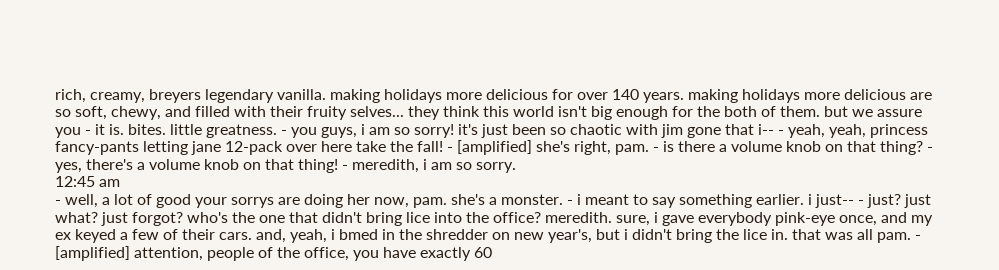rich, creamy, breyers legendary vanilla. making holidays more delicious for over 140 years. making holidays more delicious are so soft, chewy, and filled with their fruity selves... they think this world isn't big enough for the both of them. but we assure you - it is. bites. little greatness. - you guys, i am so sorry! it's just been so chaotic with jim gone that i-- - yeah, yeah, princess fancy-pants letting jane 12-pack over here take the fall! - [amplified] she's right, pam. - is there a volume knob on that thing? - yes, there's a volume knob on that thing! - meredith, i am so sorry.
12:45 am
- well, a lot of good your sorrys are doing her now, pam. she's a monster. - i meant to say something earlier. i just-- - just? just what? just forgot? who's the one that didn't bring lice into the office? meredith. sure, i gave everybody pink-eye once, and my ex keyed a few of their cars. and, yeah, i bmed in the shredder on new year's, but i didn't bring the lice in. that was all pam. - [amplified] attention, people of the office, you have exactly 60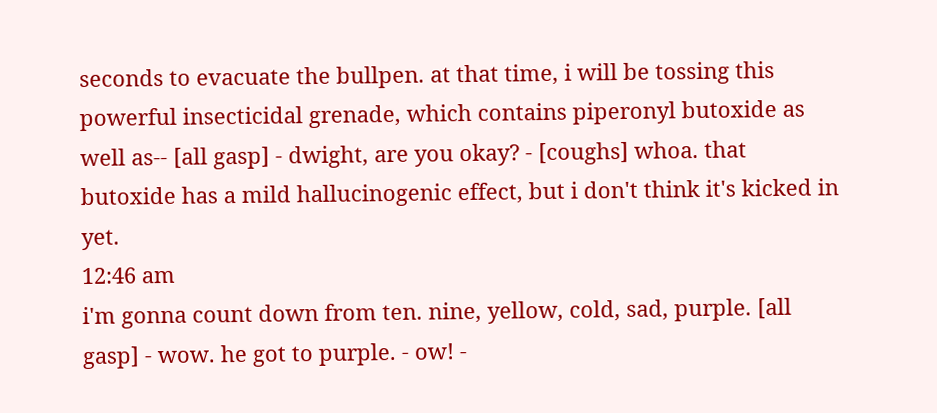seconds to evacuate the bullpen. at that time, i will be tossing this powerful insecticidal grenade, which contains piperonyl butoxide as well as-- [all gasp] - dwight, are you okay? - [coughs] whoa. that butoxide has a mild hallucinogenic effect, but i don't think it's kicked in yet.
12:46 am
i'm gonna count down from ten. nine, yellow, cold, sad, purple. [all gasp] - wow. he got to purple. - ow! -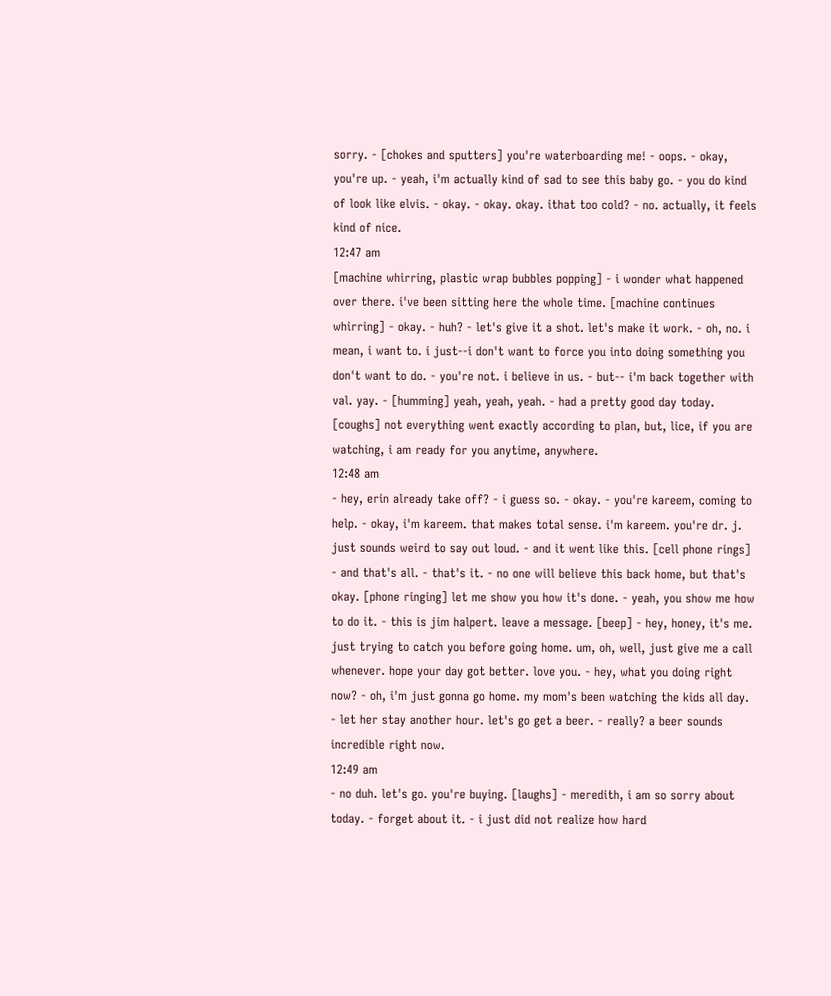sorry. - [chokes and sputters] you're waterboarding me! - oops. - okay, you're up. - yeah, i'm actually kind of sad to see this baby go. - you do kind of look like elvis. - okay. - okay. okay. ithat too cold? - no. actually, it feels kind of nice.
12:47 am
[machine whirring, plastic wrap bubbles popping] - i wonder what happened over there. i've been sitting here the whole time. [machine continues whirring] - okay. - huh? - let's give it a shot. let's make it work. - oh, no. i mean, i want to. i just--i don't want to force you into doing something you don't want to do. - you're not. i believe in us. - but-- i'm back together with val. yay. - [humming] yeah, yeah, yeah. - had a pretty good day today. [coughs] not everything went exactly according to plan, but, lice, if you are watching, i am ready for you anytime, anywhere.
12:48 am
- hey, erin already take off? - i guess so. - okay. - you're kareem, coming to help. - okay, i'm kareem. that makes total sense. i'm kareem. you're dr. j. just sounds weird to say out loud. - and it went like this. [cell phone rings] - and that's all. - that's it. - no one will believe this back home, but that's okay. [phone ringing] let me show you how it's done. - yeah, you show me how to do it. - this is jim halpert. leave a message. [beep] - hey, honey, it's me. just trying to catch you before going home. um, oh, well, just give me a call whenever. hope your day got better. love you. - hey, what you doing right now? - oh, i'm just gonna go home. my mom's been watching the kids all day. - let her stay another hour. let's go get a beer. - really? a beer sounds incredible right now.
12:49 am
- no duh. let's go. you're buying. [laughs] - meredith, i am so sorry about today. - forget about it. - i just did not realize how hard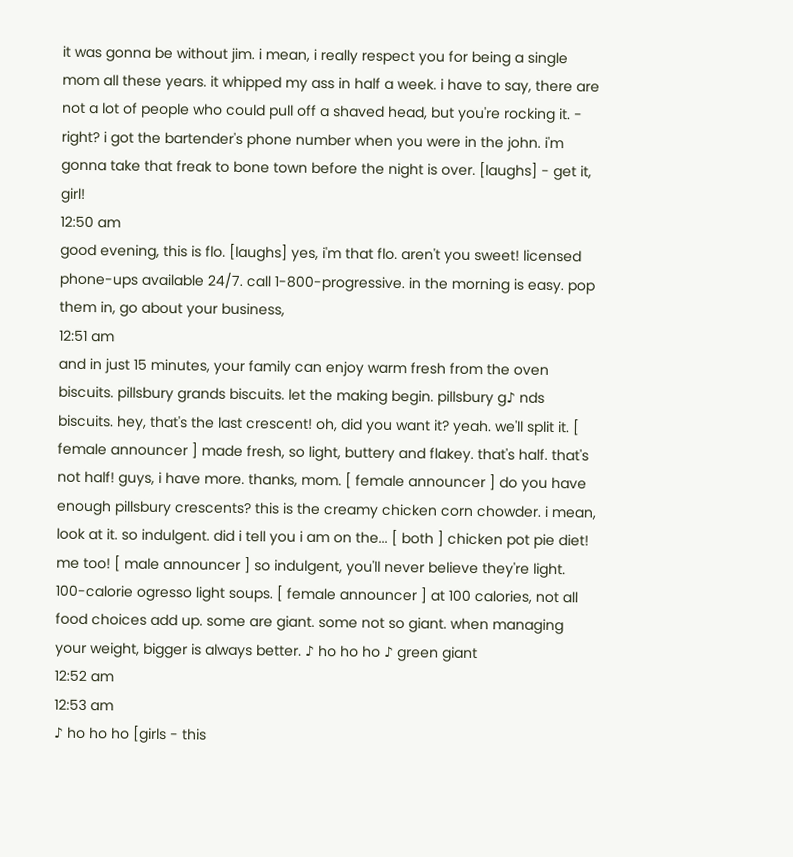it was gonna be without jim. i mean, i really respect you for being a single mom all these years. it whipped my ass in half a week. i have to say, there are not a lot of people who could pull off a shaved head, but you're rocking it. - right? i got the bartender's phone number when you were in the john. i'm gonna take that freak to bone town before the night is over. [laughs] - get it, girl!
12:50 am
good evening, this is flo. [laughs] yes, i'm that flo. aren't you sweet! licensed phone-ups available 24/7. call 1-800-progressive. in the morning is easy. pop them in, go about your business,
12:51 am
and in just 15 minutes, your family can enjoy warm fresh from the oven biscuits. pillsbury grands biscuits. let the making begin. pillsbury g♪ nds biscuits. hey, that's the last crescent! oh, did you want it? yeah. we'll split it. [ female announcer ] made fresh, so light, buttery and flakey. that's half. that's not half! guys, i have more. thanks, mom. [ female announcer ] do you have enough pillsbury crescents? this is the creamy chicken corn chowder. i mean, look at it. so indulgent. did i tell you i am on the... [ both ] chicken pot pie diet! me too! [ male announcer ] so indulgent, you'll never believe they're light. 100-calorie ogresso light soups. [ female announcer ] at 100 calories, not all food choices add up. some are giant. some not so giant. when managing your weight, bigger is always better. ♪ ho ho ho ♪ green giant
12:52 am
12:53 am
♪ ho ho ho [girls - this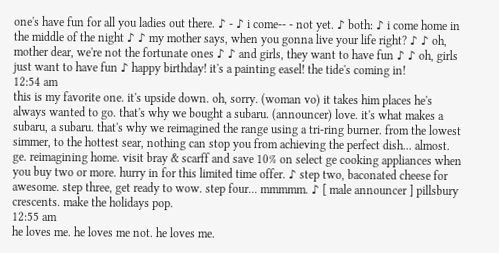one's have fun for all you ladies out there. ♪ - ♪ i come-- - not yet. ♪ both: ♪ i come home in the middle of the night ♪ ♪ my mother says, when you gonna live your life right? ♪ ♪ oh, mother dear, we're not the fortunate ones ♪ ♪ and girls, they want to have fun ♪ ♪ oh, girls just want to have fun ♪ happy birthday! it's a painting easel! the tide's coming in!
12:54 am
this is my favorite one. it's upside down. oh, sorry. (woman vo) it takes him places he's always wanted to go. that's why we bought a subaru. (announcer) love. it's what makes a subaru, a subaru. that's why we reimagined the range using a tri-ring burner. from the lowest simmer, to the hottest sear, nothing can stop you from achieving the perfect dish... almost. ge. reimagining home. visit bray & scarff and save 10% on select ge cooking appliances when you buy two or more. hurry in for this limited time offer. ♪ step two, baconated cheese for awesome. step three, get ready to wow. step four... mmmmm. ♪ [ male announcer ] pillsbury crescents. make the holidays pop.
12:55 am
he loves me. he loves me not. he loves me.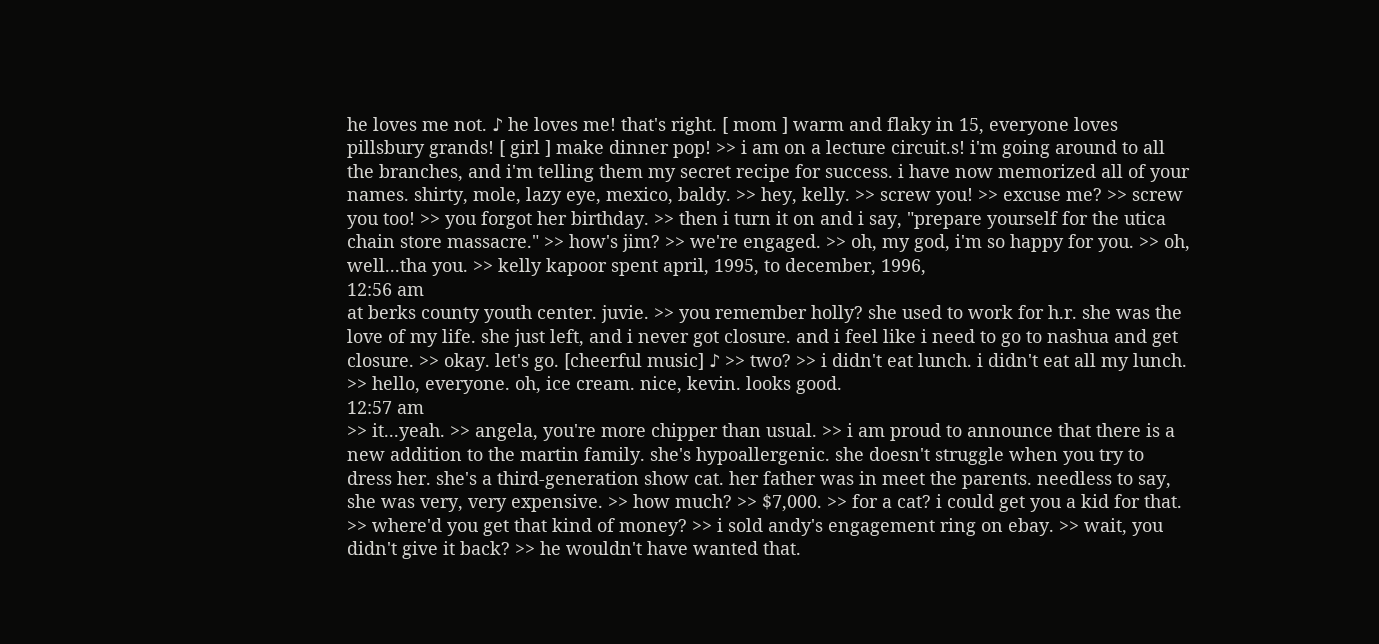he loves me not. ♪ he loves me! that's right. [ mom ] warm and flaky in 15, everyone loves pillsbury grands! [ girl ] make dinner pop! >> i am on a lecture circuit.s! i'm going around to all the branches, and i'm telling them my secret recipe for success. i have now memorized all of your names. shirty, mole, lazy eye, mexico, baldy. >> hey, kelly. >> screw you! >> excuse me? >> screw you too! >> you forgot her birthday. >> then i turn it on and i say, "prepare yourself for the utica chain store massacre." >> how's jim? >> we're engaged. >> oh, my god, i'm so happy for you. >> oh, well...tha you. >> kelly kapoor spent april, 1995, to december, 1996,
12:56 am
at berks county youth center. juvie. >> you remember holly? she used to work for h.r. she was the love of my life. she just left, and i never got closure. and i feel like i need to go to nashua and get closure. >> okay. let's go. [cheerful music] ♪ >> two? >> i didn't eat lunch. i didn't eat all my lunch. >> hello, everyone. oh, ice cream. nice, kevin. looks good.
12:57 am
>> it...yeah. >> angela, you're more chipper than usual. >> i am proud to announce that there is a new addition to the martin family. she's hypoallergenic. she doesn't struggle when you try to dress her. she's a third-generation show cat. her father was in meet the parents. needless to say, she was very, very expensive. >> how much? >> $7,000. >> for a cat? i could get you a kid for that. >> where'd you get that kind of money? >> i sold andy's engagement ring on ebay. >> wait, you didn't give it back? >> he wouldn't have wanted that.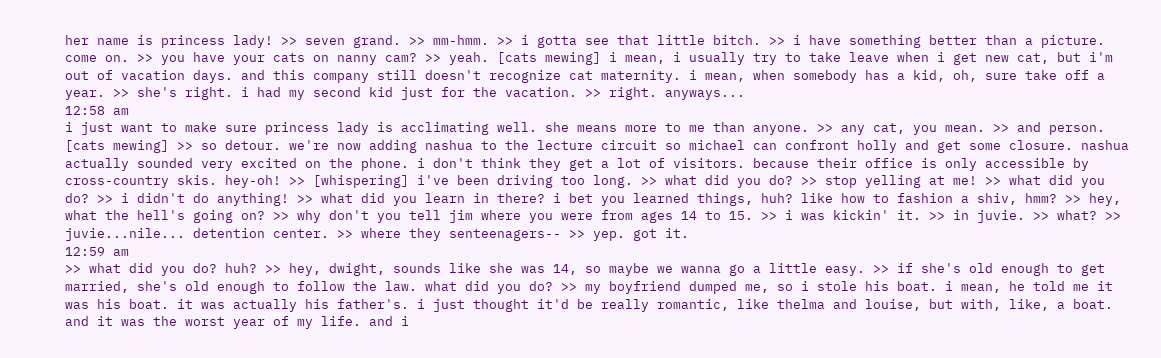her name is princess lady! >> seven grand. >> mm-hmm. >> i gotta see that little bitch. >> i have something better than a picture. come on. >> you have your cats on nanny cam? >> yeah. [cats mewing] i mean, i usually try to take leave when i get new cat, but i'm out of vacation days. and this company still doesn't recognize cat maternity. i mean, when somebody has a kid, oh, sure take off a year. >> she's right. i had my second kid just for the vacation. >> right. anyways...
12:58 am
i just want to make sure princess lady is acclimating well. she means more to me than anyone. >> any cat, you mean. >> and person. [cats mewing] >> so detour. we're now adding nashua to the lecture circuit so michael can confront holly and get some closure. nashua actually sounded very excited on the phone. i don't think they get a lot of visitors. because their office is only accessible by cross-country skis. hey-oh! >> [whispering] i've been driving too long. >> what did you do? >> stop yelling at me! >> what did you do? >> i didn't do anything! >> what did you learn in there? i bet you learned things, huh? like how to fashion a shiv, hmm? >> hey, what the hell's going on? >> why don't you tell jim where you were from ages 14 to 15. >> i was kickin' it. >> in juvie. >> what? >> juvie...nile... detention center. >> where they senteenagers-- >> yep. got it.
12:59 am
>> what did you do? huh? >> hey, dwight, sounds like she was 14, so maybe we wanna go a little easy. >> if she's old enough to get married, she's old enough to follow the law. what did you do? >> my boyfriend dumped me, so i stole his boat. i mean, he told me it was his boat. it was actually his father's. i just thought it'd be really romantic, like thelma and louise, but with, like, a boat. and it was the worst year of my life. and i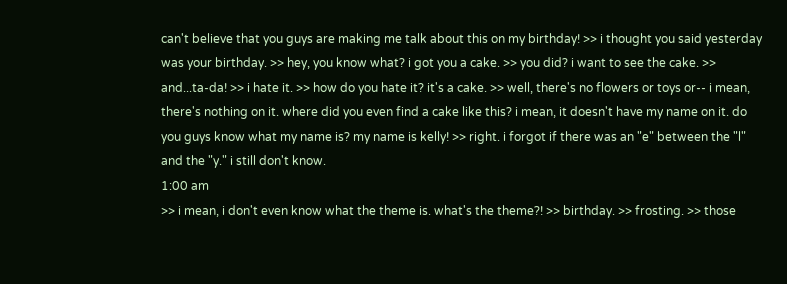can't believe that you guys are making me talk about this on my birthday! >> i thought you said yesterday was your birthday. >> hey, you know what? i got you a cake. >> you did? i want to see the cake. >> and...ta-da! >> i hate it. >> how do you hate it? it's a cake. >> well, there's no flowers or toys or-- i mean, there's nothing on it. where did you even find a cake like this? i mean, it doesn't have my name on it. do you guys know what my name is? my name is kelly! >> right. i forgot if there was an "e" between the "l" and the "y." i still don't know.
1:00 am
>> i mean, i don't even know what the theme is. what's the theme?! >> birthday. >> frosting. >> those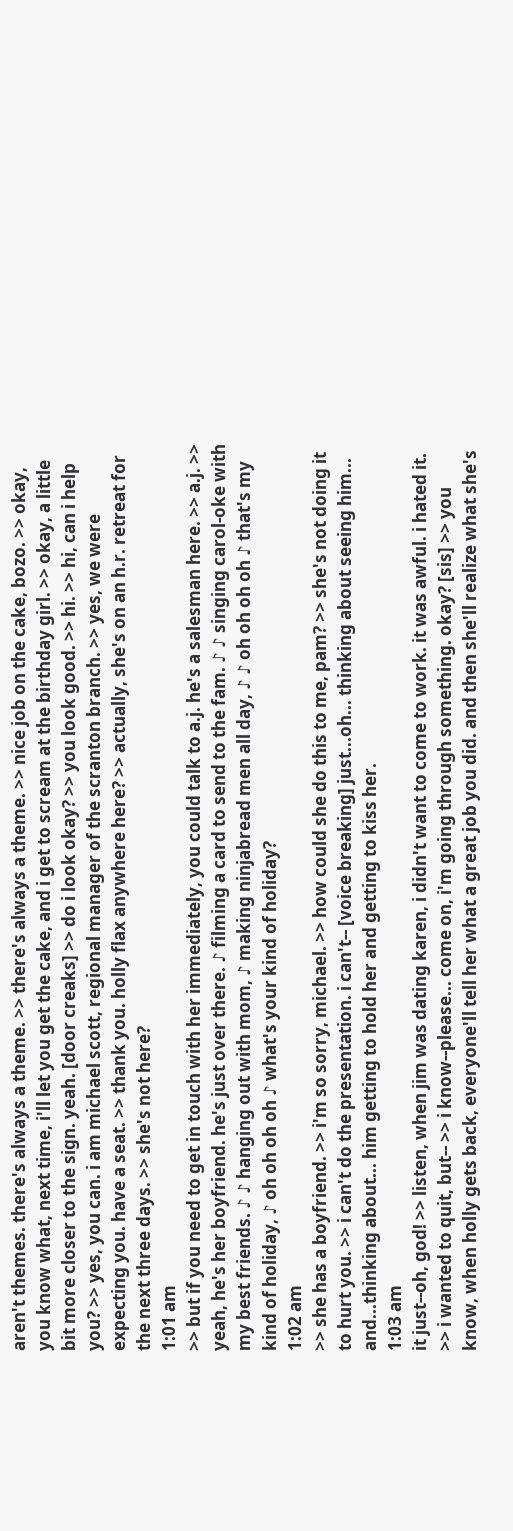aren't themes. there's always a theme. >> there's always a theme. >> nice job on the cake, bozo. >> okay, you know what, next time, i'll let you get the cake, and i get to scream at the birthday girl. >> okay, a little bit more closer to the sign. yeah. [door creaks] >> do i look okay? >> you look good. >> hi. >> hi, can i help you? >> yes, you can. i am michael scott, regional manager of the scranton branch. >> yes, we were expecting you. have a seat. >> thank you. holly flax anywhere here? >> actually, she's on an h.r. retreat for the next three days. >> she's not here?
1:01 am
>> but if you need to get in touch with her immediately, you could talk to a.j. he's a salesman here. >> a.j. >> yeah, he's her boyfriend. he's just over there. ♪ filming a card to send to the fam. ♪ ♪ singing carol-oke with my best friends. ♪ ♪ hanging out with mom, ♪ making ninjabread men all day, ♪ ♪ oh oh oh oh ♪ that's my kind of holiday, ♪ oh oh oh oh ♪ what's your kind of holiday?
1:02 am
>> she has a boyfriend. >> i'm so sorry, michael. >> how could she do this to me, pam? >> she's not doing it to hurt you. >> i can't do the presentation. i can't-- [voice breaking] just...oh... thinking about seeing him... and...thinking about... him getting to hold her and getting to kiss her.
1:03 am
it just--oh, god! >> listen, when jim was dating karen, i didn't want to come to work. it was awful. i hated it. >> i wanted to quit, but-- >> i know--please... come on, i'm going through something. okay? [sis] >> you know, when holly gets back, everyone'll tell her what a great job you did. and then she'll realize what she's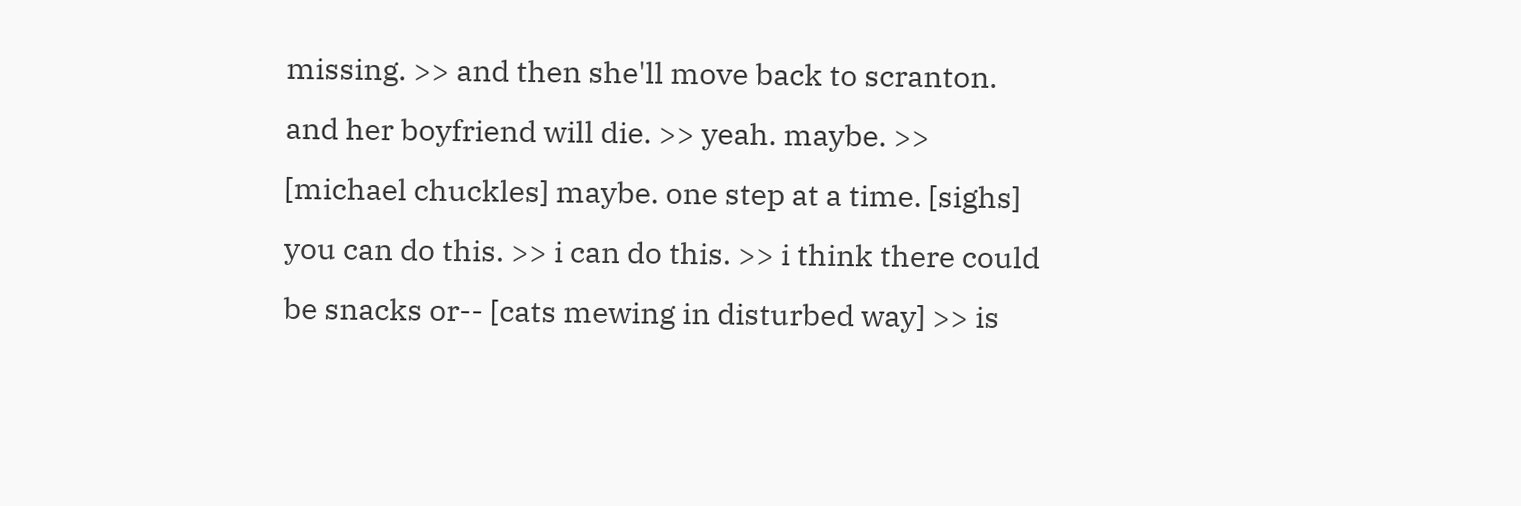missing. >> and then she'll move back to scranton. and her boyfriend will die. >> yeah. maybe. >> [michael chuckles] maybe. one step at a time. [sighs] you can do this. >> i can do this. >> i think there could be snacks or-- [cats mewing in disturbed way] >> is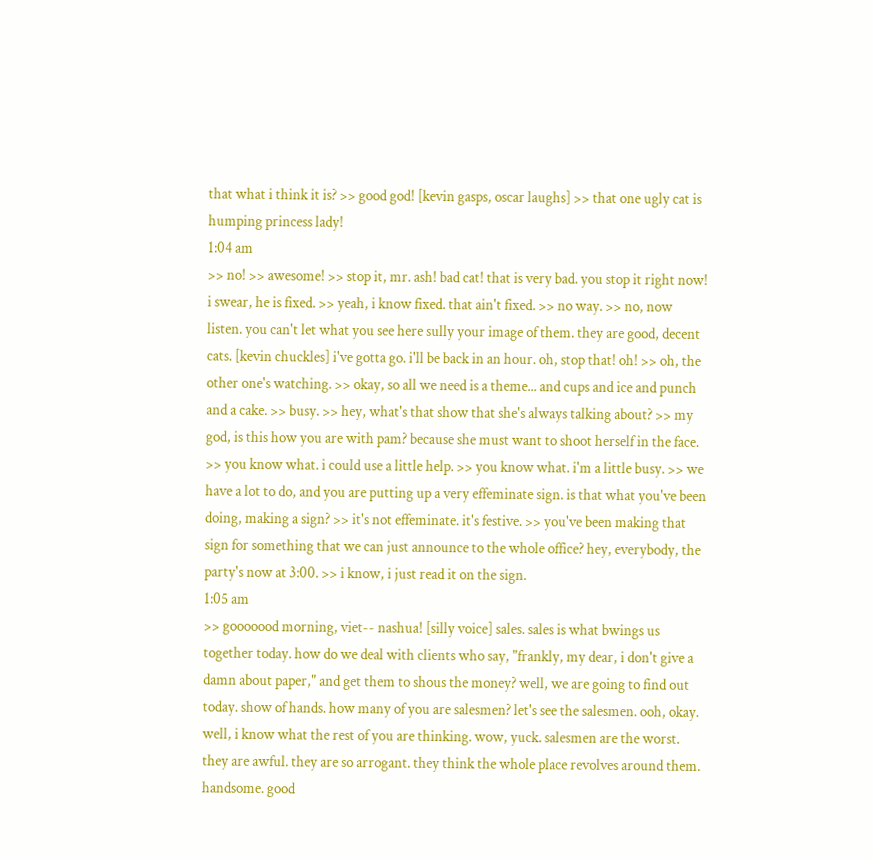that what i think it is? >> good god! [kevin gasps, oscar laughs] >> that one ugly cat is humping princess lady!
1:04 am
>> no! >> awesome! >> stop it, mr. ash! bad cat! that is very bad. you stop it right now! i swear, he is fixed. >> yeah, i know fixed. that ain't fixed. >> no way. >> no, now listen. you can't let what you see here sully your image of them. they are good, decent cats. [kevin chuckles] i've gotta go. i'll be back in an hour. oh, stop that! oh! >> oh, the other one's watching. >> okay, so all we need is a theme... and cups and ice and punch and a cake. >> busy. >> hey, what's that show that she's always talking about? >> my god, is this how you are with pam? because she must want to shoot herself in the face. >> you know what. i could use a little help. >> you know what. i'm a little busy. >> we have a lot to do, and you are putting up a very effeminate sign. is that what you've been doing, making a sign? >> it's not effeminate. it's festive. >> you've been making that sign for something that we can just announce to the whole office? hey, everybody, the party's now at 3:00. >> i know, i just read it on the sign.
1:05 am
>> gooooood morning, viet-- nashua! [silly voice] sales. sales is what bwings us together today. how do we deal with clients who say, "frankly, my dear, i don't give a damn about paper," and get them to shous the money? well, we are going to find out today. show of hands. how many of you are salesmen? let's see the salesmen. ooh, okay. well, i know what the rest of you are thinking. wow, yuck. salesmen are the worst. they are awful. they are so arrogant. they think the whole place revolves around them. handsome. good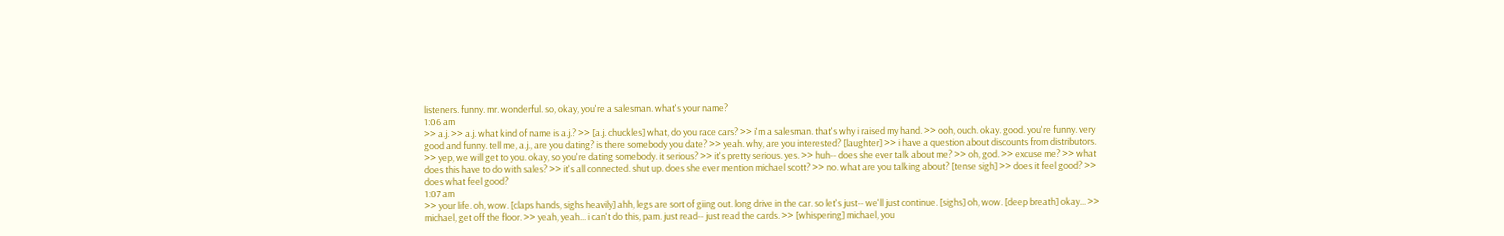listeners. funny. mr. wonderful. so, okay, you're a salesman. what's your name?
1:06 am
>> a.j. >> a.j. what kind of name is a.j.? >> [a.j. chuckles] what, do you race cars? >> i'm a salesman. that's why i raised my hand. >> ooh, ouch. okay. good. you're funny. very good and funny. tell me, a.j., are you dating? is there somebody you date? >> yeah. why, are you interested? [laughter] >> i have a question about discounts from distributors. >> yep, we will get to you. okay, so you're dating somebody. it serious? >> it's pretty serious. yes. >> huh-- does she ever talk about me? >> oh, god. >> excuse me? >> what does this have to do with sales? >> it's all connected. shut up. does she ever mention michael scott? >> no. what are you talking about? [tense sigh] >> does it feel good? >> does what feel good?
1:07 am
>> your life. oh, wow. [claps hands, sighs heavily] ahh, legs are sort of giing out. long drive in the car. so let's just-- we'll just continue. [sighs] oh, wow. [deep breath] okay... >> michael, get off the floor. >> yeah, yeah... i can't do this, pam. just read-- just read the cards. >> [whispering] michael, you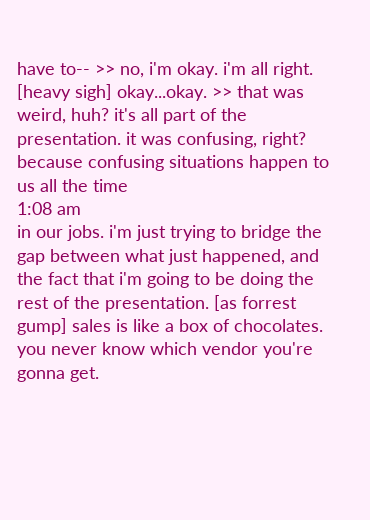have to-- >> no, i'm okay. i'm all right. [heavy sigh] okay...okay. >> that was weird, huh? it's all part of the presentation. it was confusing, right? because confusing situations happen to us all the time
1:08 am
in our jobs. i'm just trying to bridge the gap between what just happened, and the fact that i'm going to be doing the rest of the presentation. [as forrest gump] sales is like a box of chocolates. you never know which vendor you're gonna get.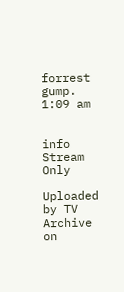forrest gump.
1:09 am


info Stream Only

Uploaded by TV Archive on